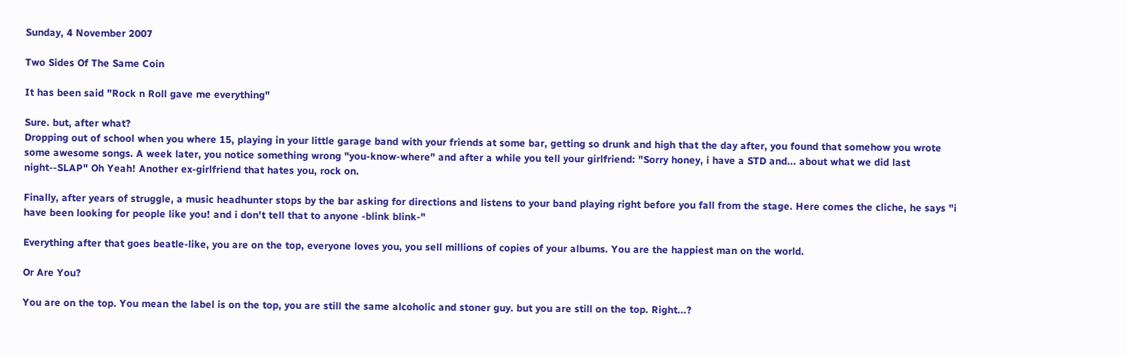Sunday, 4 November 2007

Two Sides Of The Same Coin

It has been said "Rock n Roll gave me everything"

Sure. but, after what?
Dropping out of school when you where 15, playing in your little garage band with your friends at some bar, getting so drunk and high that the day after, you found that somehow you wrote some awesome songs. A week later, you notice something wrong "you-know-where" and after a while you tell your girlfriend: "Sorry honey, i have a STD and... about what we did last night--SLAP" Oh Yeah! Another ex-girlfriend that hates you, rock on.

Finally, after years of struggle, a music headhunter stops by the bar asking for directions and listens to your band playing right before you fall from the stage. Here comes the cliche, he says "i have been looking for people like you! and i don't tell that to anyone -blink blink-"

Everything after that goes beatle-like, you are on the top, everyone loves you, you sell millions of copies of your albums. You are the happiest man on the world.

Or Are You?

You are on the top. You mean the label is on the top, you are still the same alcoholic and stoner guy. but you are still on the top. Right...?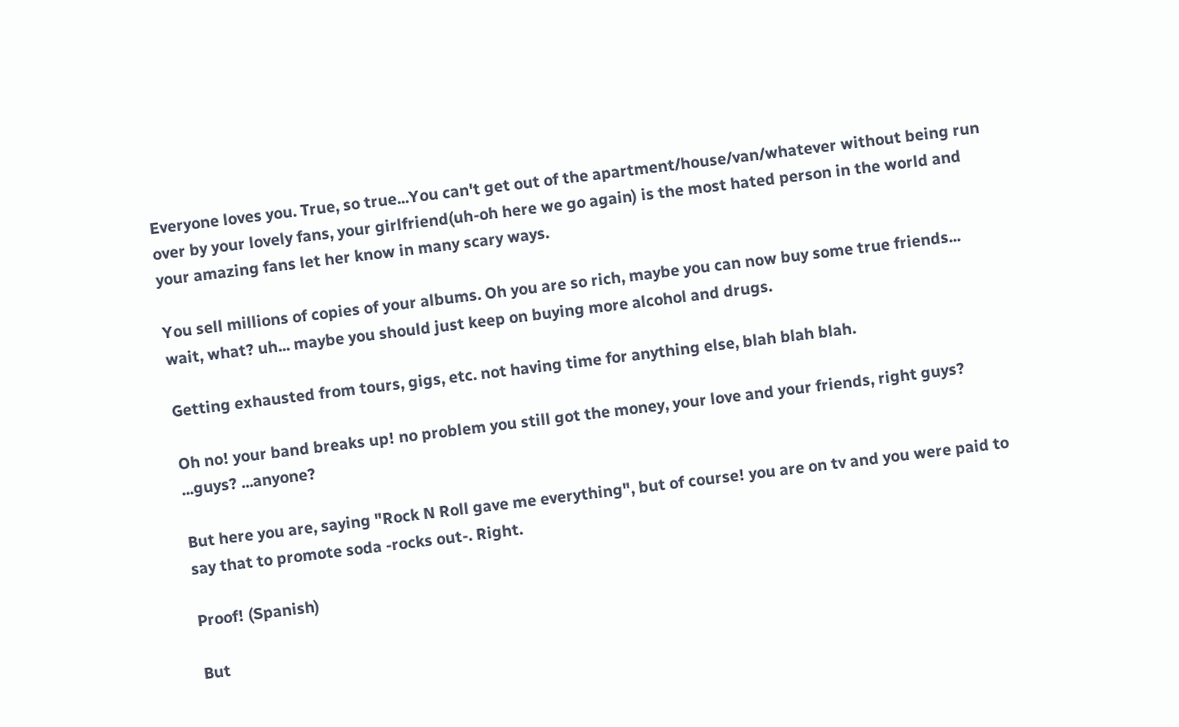Everyone loves you. True, so true...You can't get out of the apartment/house/van/whatever without being run over by your lovely fans, your girlfriend(uh-oh here we go again) is the most hated person in the world and your amazing fans let her know in many scary ways.

You sell millions of copies of your albums. Oh you are so rich, maybe you can now buy some true friends... wait, what? uh... maybe you should just keep on buying more alcohol and drugs.

Getting exhausted from tours, gigs, etc. not having time for anything else, blah blah blah.

Oh no! your band breaks up! no problem you still got the money, your love and your friends, right guys? ...guys? ...anyone?

But here you are, saying "Rock N Roll gave me everything", but of course! you are on tv and you were paid to say that to promote soda -rocks out-. Right.

Proof! (Spanish)

But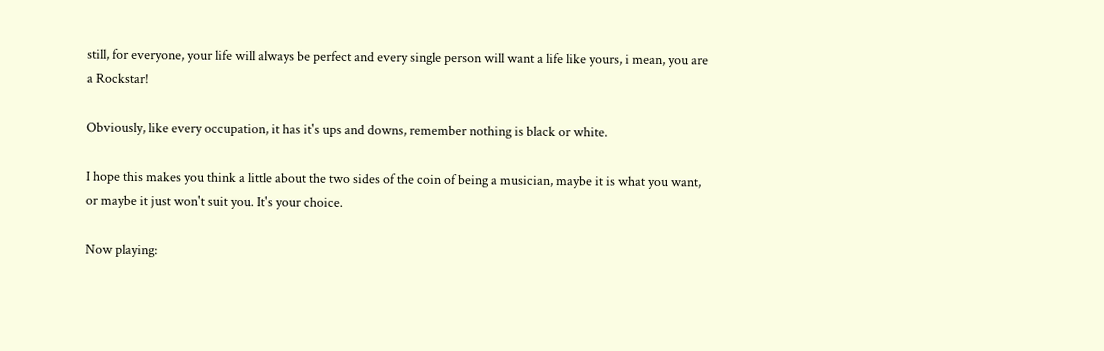still, for everyone, your life will always be perfect and every single person will want a life like yours, i mean, you are a Rockstar!

Obviously, like every occupation, it has it's ups and downs, remember nothing is black or white.

I hope this makes you think a little about the two sides of the coin of being a musician, maybe it is what you want, or maybe it just won't suit you. It's your choice.

Now playing: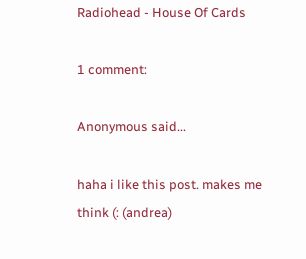Radiohead - House Of Cards

1 comment:

Anonymous said...

haha i like this post. makes me think (: (andrea)